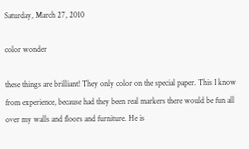Saturday, March 27, 2010

color wonder

these things are brilliant! They only color on the special paper. This I know from experience, because had they been real markers there would be fun all over my walls and floors and furniture. He is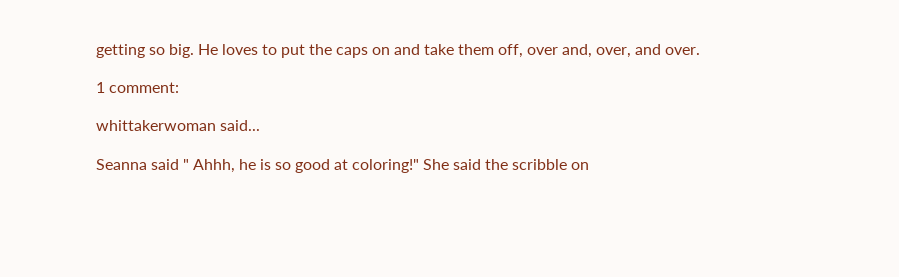getting so big. He loves to put the caps on and take them off, over and, over, and over.

1 comment:

whittakerwoman said...

Seanna said " Ahhh, he is so good at coloring!" She said the scribble on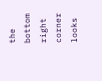the bottom right corner looks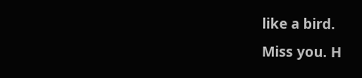like a bird.
Miss you. H